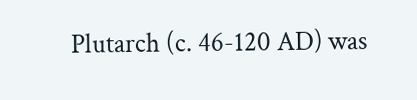Plutarch (c. 46-120 AD) was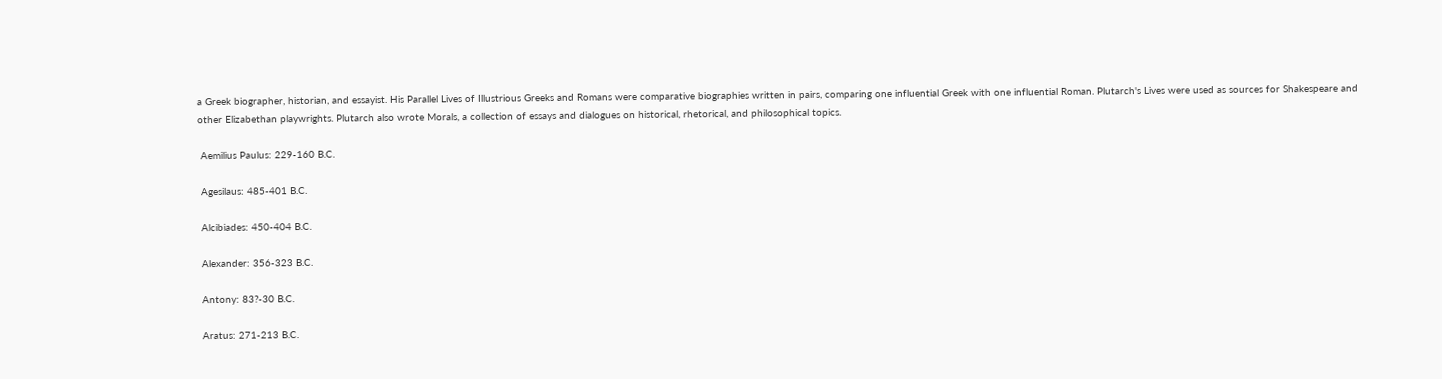a Greek biographer, historian, and essayist. His Parallel Lives of Illustrious Greeks and Romans were comparative biographies written in pairs, comparing one influential Greek with one influential Roman. Plutarch's Lives were used as sources for Shakespeare and other Elizabethan playwrights. Plutarch also wrote Morals, a collection of essays and dialogues on historical, rhetorical, and philosophical topics.

 Aemilius Paulus: 229-160 B.C.

 Agesilaus: 485-401 B.C.

 Alcibiades: 450-404 B.C.

 Alexander: 356-323 B.C.

 Antony: 83?-30 B.C.

 Aratus: 271-213 B.C.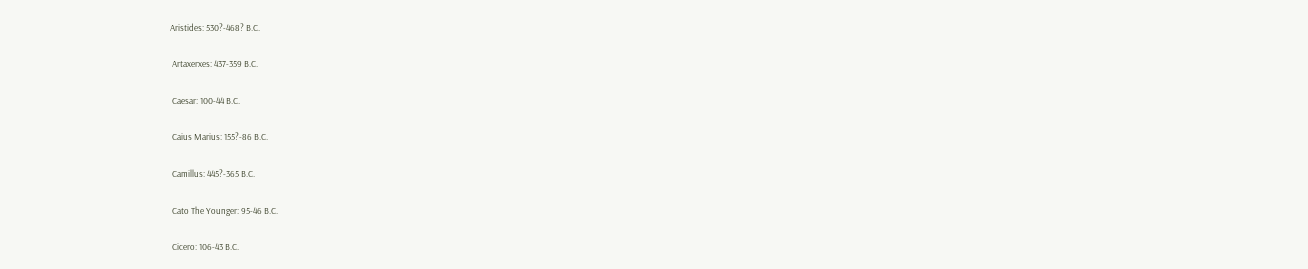Aristides: 530?-468? B.C.

 Artaxerxes: 437-359 B.C.

 Caesar: 100-44 B.C.

 Caius Marius: 155?-86 B.C.

 Camillus: 445?-365 B.C.

 Cato The Younger: 95-46 B.C.

 Cicero: 106-43 B.C.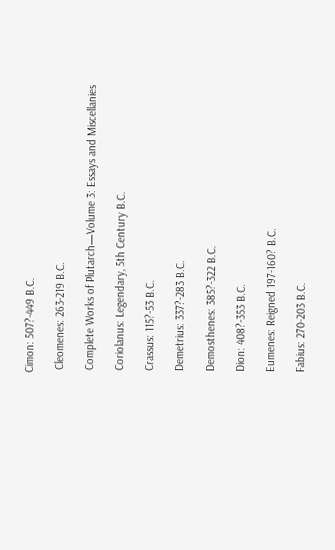Cimon: 507?-449 B.C.

 Cleomenes: 263-219 B.C.

 Complete Works of Plutarch—Volume 3: Essays and Miscellanies

 Coriolanus: Legendary, 5th Century B.C.

 Crassus: 115?-53 B.C.

 Demetrius: 337?-283 B.C.

 Demosthenes: 385?-322 B.C.

 Dion: 408?-353 B.C.

 Eumenes: Reigned 197-160? B.C.

 Fabius: 270-203 B.C.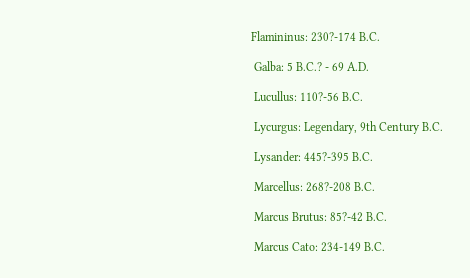Flamininus: 230?-174 B.C.

 Galba: 5 B.C.? - 69 A.D.

 Lucullus: 110?-56 B.C.

 Lycurgus: Legendary, 9th Century B.C.

 Lysander: 445?-395 B.C.

 Marcellus: 268?-208 B.C.

 Marcus Brutus: 85?-42 B.C.

 Marcus Cato: 234-149 B.C.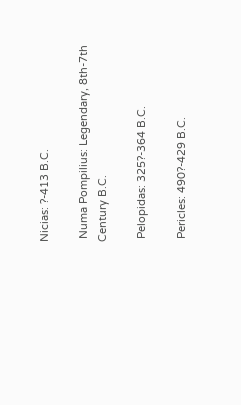Nicias: ?-413 B.C.

 Numa Pompilius: Legendary, 8th-7th Century B.C.

 Pelopidas: 325?-364 B.C.

 Pericles: 490?-429 B.C.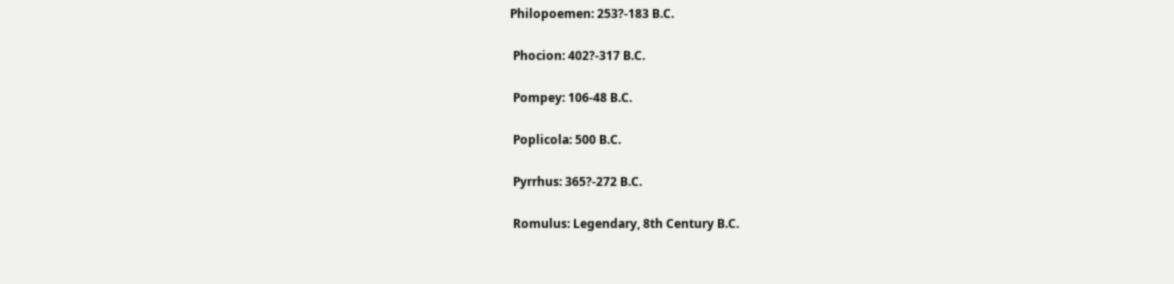Philopoemen: 253?-183 B.C.

 Phocion: 402?-317 B.C.

 Pompey: 106-48 B.C.

 Poplicola: 500 B.C.

 Pyrrhus: 365?-272 B.C.

 Romulus: Legendary, 8th Century B.C.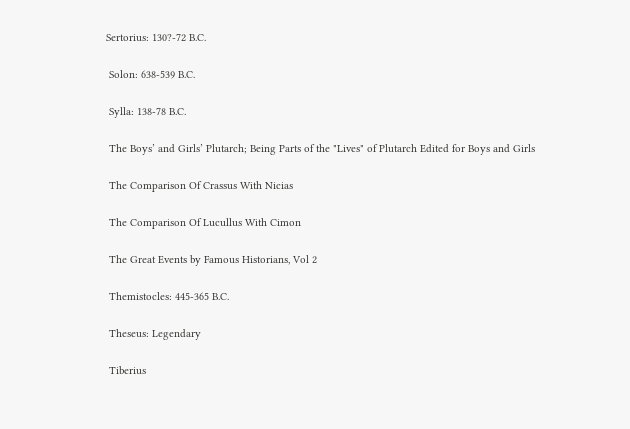Sertorius: 130?-72 B.C.

 Solon: 638-539 B.C.

 Sylla: 138-78 B.C.

 The Boys’ and Girls’ Plutarch; Being Parts of the "Lives" of Plutarch Edited for Boys and Girls

 The Comparison Of Crassus With Nicias

 The Comparison Of Lucullus With Cimon

 The Great Events by Famous Historians, Vol 2

 Themistocles: 445-365 B.C.

 Theseus: Legendary

 Tiberius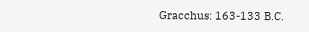Gracchus: 163-133 B.C.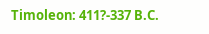Timoleon: 411?-337 B.C.